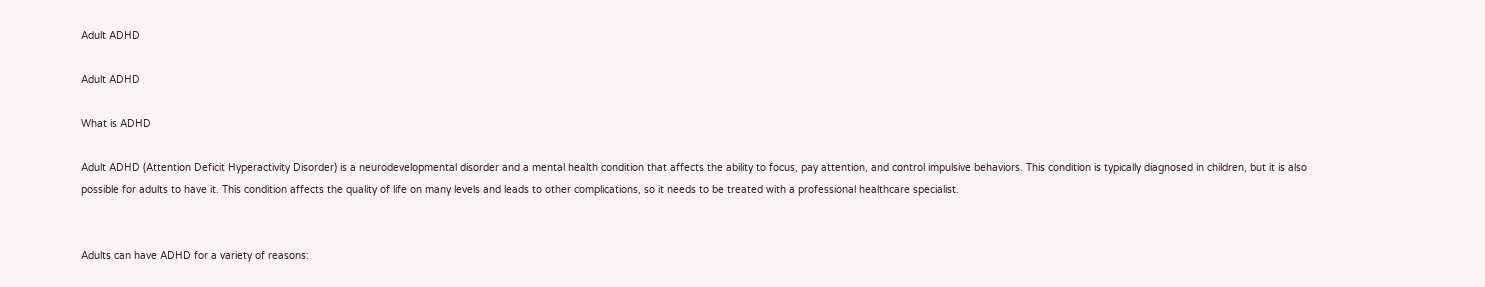Adult ADHD

Adult ADHD

What is ADHD

Adult ADHD (Attention Deficit Hyperactivity Disorder) is a neurodevelopmental disorder and a mental health condition that affects the ability to focus, pay attention, and control impulsive behaviors. This condition is typically diagnosed in children, but it is also possible for adults to have it. This condition affects the quality of life on many levels and leads to other complications, so it needs to be treated with a professional healthcare specialist.


Adults can have ADHD for a variety of reasons: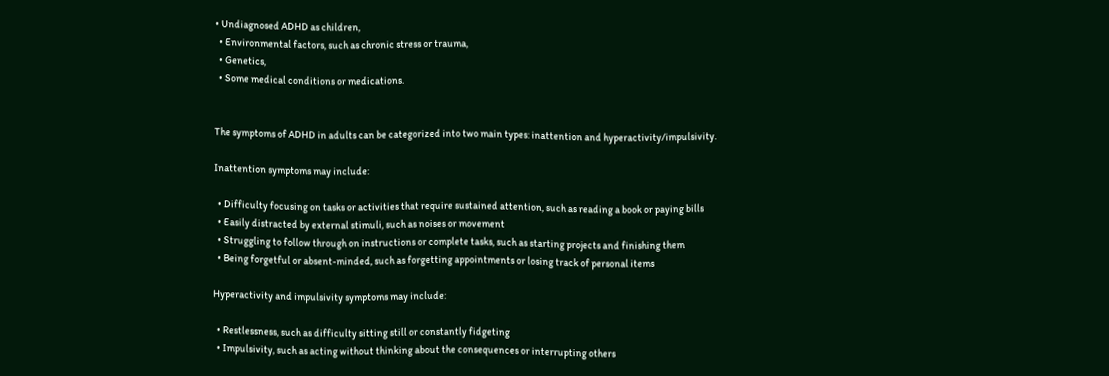• Undiagnosed ADHD as children,
  • Environmental factors, such as chronic stress or trauma,
  • Genetics,
  • Some medical conditions or medications.


The symptoms of ADHD in adults can be categorized into two main types: inattention and hyperactivity/impulsivity.

Inattention symptoms may include:

  • Difficulty focusing on tasks or activities that require sustained attention, such as reading a book or paying bills
  • Easily distracted by external stimuli, such as noises or movement
  • Struggling to follow through on instructions or complete tasks, such as starting projects and finishing them
  • Being forgetful or absent-minded, such as forgetting appointments or losing track of personal items

Hyperactivity and impulsivity symptoms may include:

  • Restlessness, such as difficulty sitting still or constantly fidgeting
  • Impulsivity, such as acting without thinking about the consequences or interrupting others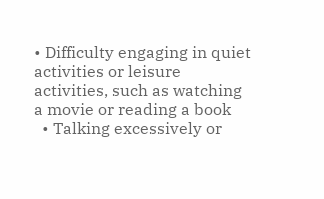• Difficulty engaging in quiet activities or leisure activities, such as watching a movie or reading a book
  • Talking excessively or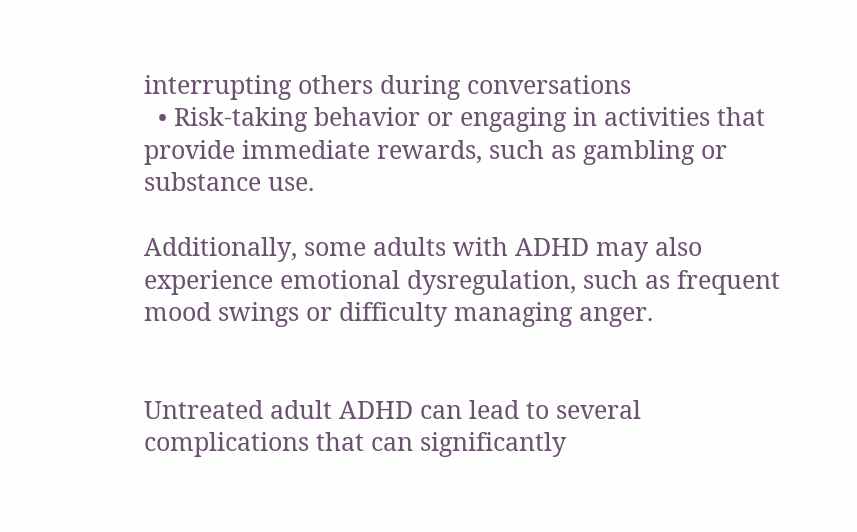interrupting others during conversations
  • Risk-taking behavior or engaging in activities that provide immediate rewards, such as gambling or substance use.

Additionally, some adults with ADHD may also experience emotional dysregulation, such as frequent mood swings or difficulty managing anger.


Untreated adult ADHD can lead to several complications that can significantly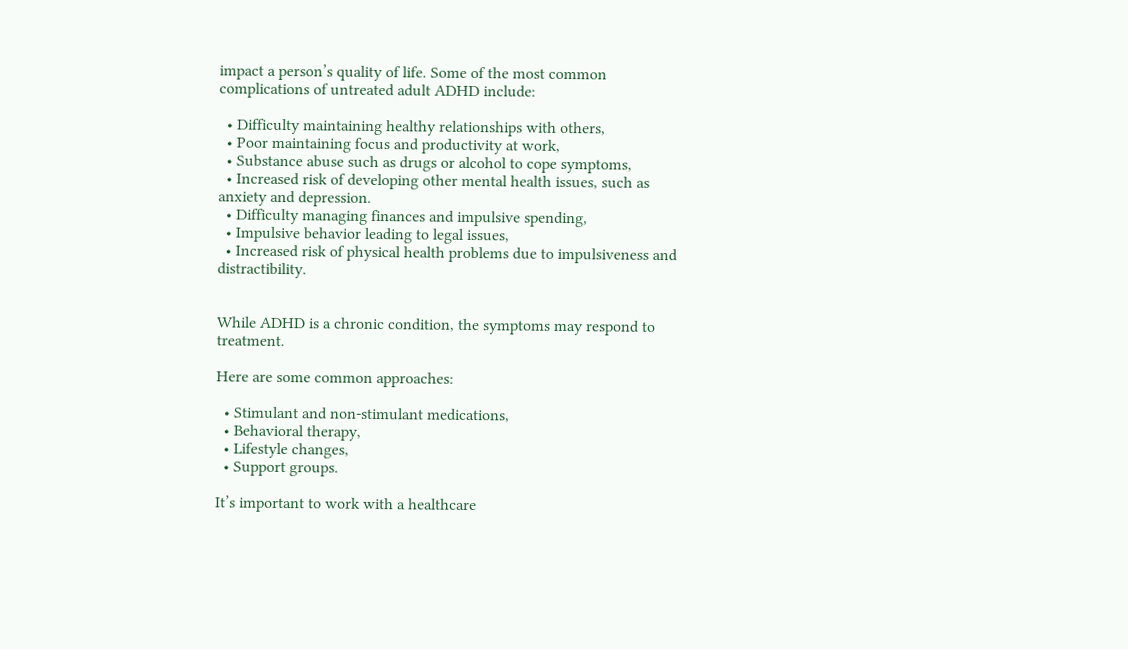impact a person’s quality of life. Some of the most common complications of untreated adult ADHD include:

  • Difficulty maintaining healthy relationships with others,
  • Poor maintaining focus and productivity at work,
  • Substance abuse such as drugs or alcohol to cope symptoms,
  • Increased risk of developing other mental health issues, such as anxiety and depression.
  • Difficulty managing finances and impulsive spending,
  • Impulsive behavior leading to legal issues,
  • Increased risk of physical health problems due to impulsiveness and distractibility.


While ADHD is a chronic condition, the symptoms may respond to treatment.

Here are some common approaches:

  • Stimulant and non-stimulant medications,
  • Behavioral therapy,
  • Lifestyle changes,
  • Support groups.

It’s important to work with a healthcare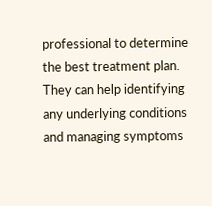professional to determine the best treatment plan. They can help identifying any underlying conditions and managing symptoms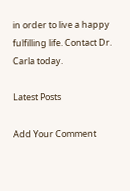in order to live a happy fulfilling life. Contact Dr. Carla today.

Latest Posts

Add Your Comment